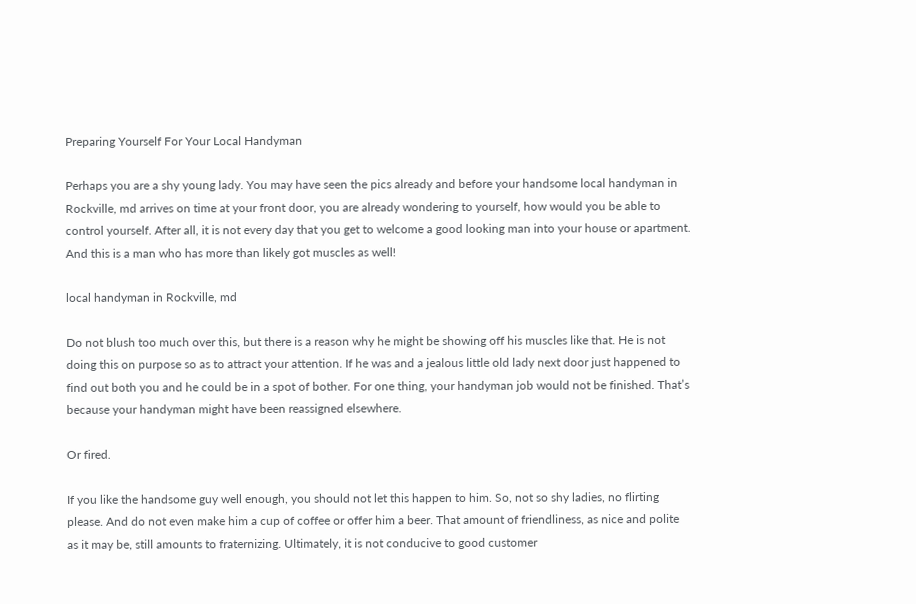Preparing Yourself For Your Local Handyman

Perhaps you are a shy young lady. You may have seen the pics already and before your handsome local handyman in Rockville, md arrives on time at your front door, you are already wondering to yourself, how would you be able to control yourself. After all, it is not every day that you get to welcome a good looking man into your house or apartment. And this is a man who has more than likely got muscles as well!

local handyman in Rockville, md

Do not blush too much over this, but there is a reason why he might be showing off his muscles like that. He is not doing this on purpose so as to attract your attention. If he was and a jealous little old lady next door just happened to find out both you and he could be in a spot of bother. For one thing, your handyman job would not be finished. That’s because your handyman might have been reassigned elsewhere.

Or fired.

If you like the handsome guy well enough, you should not let this happen to him. So, not so shy ladies, no flirting please. And do not even make him a cup of coffee or offer him a beer. That amount of friendliness, as nice and polite as it may be, still amounts to fraternizing. Ultimately, it is not conducive to good customer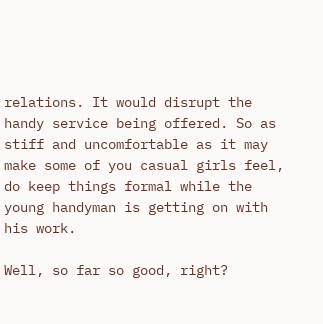relations. It would disrupt the handy service being offered. So as stiff and uncomfortable as it may make some of you casual girls feel, do keep things formal while the young handyman is getting on with his work.

Well, so far so good, right?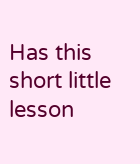Has this short little lesson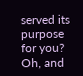served its purpose for you? Oh, and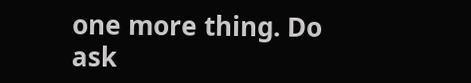one more thing. Do ask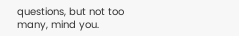questions, but not too many, mind you.